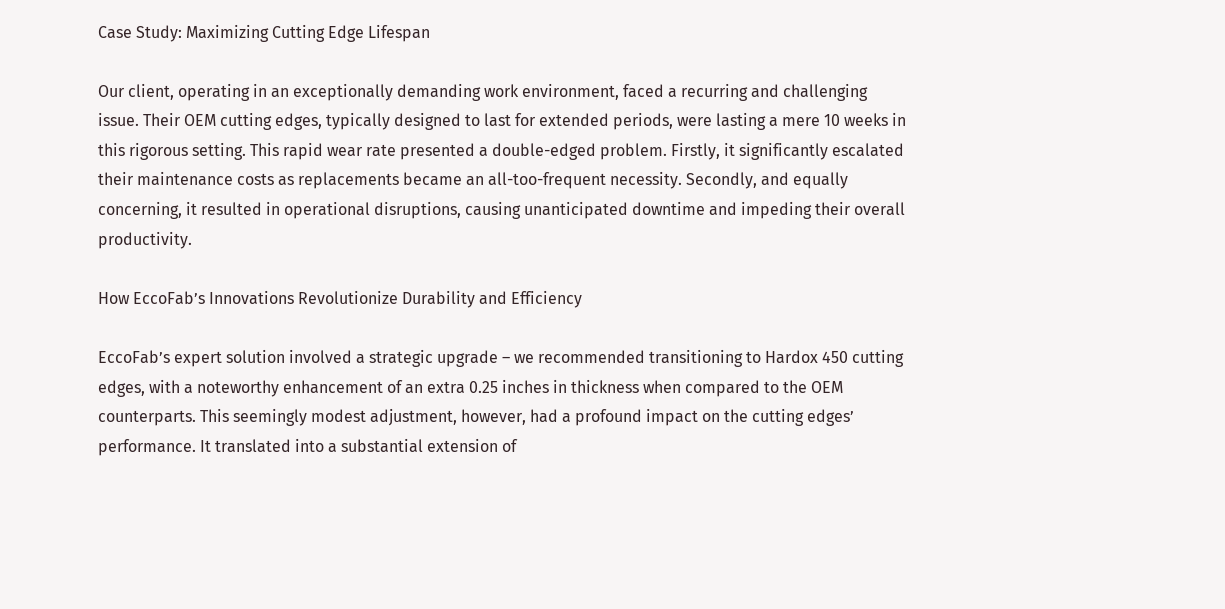Case Study: Maximizing Cutting Edge Lifespan

Our client, operating in an exceptionally demanding work environment, faced a recurring and challenging issue. Their OEM cutting edges, typically designed to last for extended periods, were lasting a mere 10 weeks in this rigorous setting. This rapid wear rate presented a double-edged problem. Firstly, it significantly escalated their maintenance costs as replacements became an all-too-frequent necessity. Secondly, and equally concerning, it resulted in operational disruptions, causing unanticipated downtime and impeding their overall productivity.

How EccoFab’s Innovations Revolutionize Durability and Efficiency

EccoFab’s expert solution involved a strategic upgrade – we recommended transitioning to Hardox 450 cutting edges, with a noteworthy enhancement of an extra 0.25 inches in thickness when compared to the OEM counterparts. This seemingly modest adjustment, however, had a profound impact on the cutting edges’ performance. It translated into a substantial extension of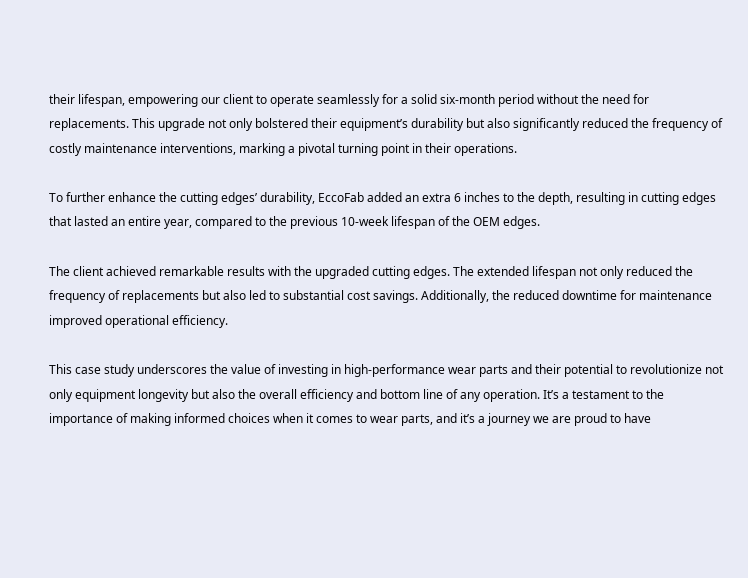their lifespan, empowering our client to operate seamlessly for a solid six-month period without the need for replacements. This upgrade not only bolstered their equipment’s durability but also significantly reduced the frequency of costly maintenance interventions, marking a pivotal turning point in their operations.

To further enhance the cutting edges’ durability, EccoFab added an extra 6 inches to the depth, resulting in cutting edges that lasted an entire year, compared to the previous 10-week lifespan of the OEM edges.

The client achieved remarkable results with the upgraded cutting edges. The extended lifespan not only reduced the frequency of replacements but also led to substantial cost savings. Additionally, the reduced downtime for maintenance improved operational efficiency.

This case study underscores the value of investing in high-performance wear parts and their potential to revolutionize not only equipment longevity but also the overall efficiency and bottom line of any operation. It’s a testament to the importance of making informed choices when it comes to wear parts, and it’s a journey we are proud to have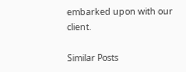embarked upon with our client.

Similar Posts